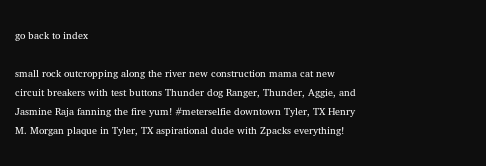go back to index

small rock outcropping along the river new construction mama cat new circuit breakers with test buttons Thunder dog Ranger, Thunder, Aggie, and Jasmine Raja fanning the fire yum! #meterselfie downtown Tyler, TX Henry M. Morgan plaque in Tyler, TX aspirational dude with Zpacks everything!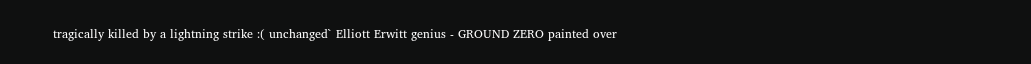tragically killed by a lightning strike :( unchanged` Elliott Erwitt genius - GROUND ZERO painted over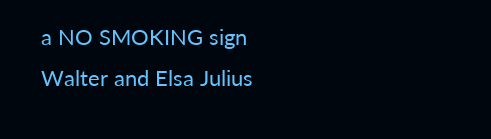a NO SMOKING sign Walter and Elsa Julius